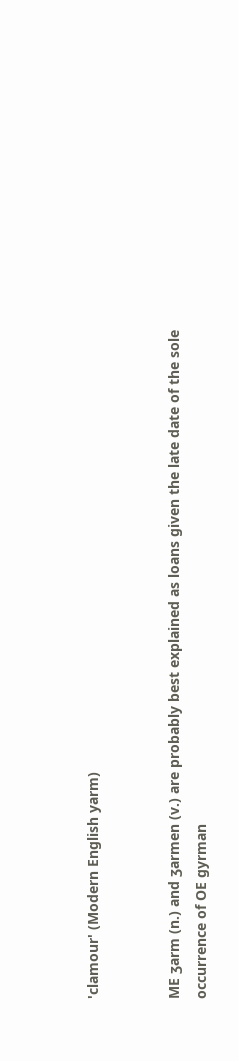'clamour' (Modern English yarm)


ME ʒarm (n.) and ʒarmen (v.) are probably best explained as loans given the late date of the sole occurrence of OE gyrman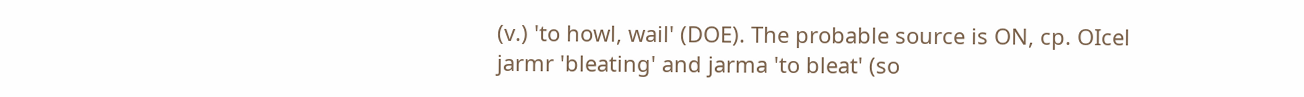(v.) 'to howl, wail' (DOE). The probable source is ON, cp. OIcel jarmr 'bleating' and jarma 'to bleat' (so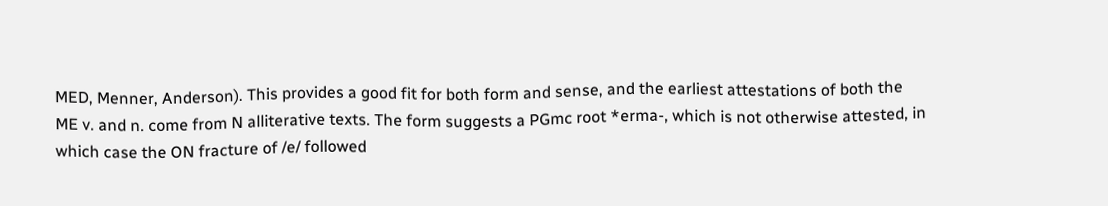MED, Menner, Anderson). This provides a good fit for both form and sense, and the earliest attestations of both the ME v. and n. come from N alliterative texts. The form suggests a PGmc root *erma-, which is not otherwise attested, in which case the ON fracture of /e/ followed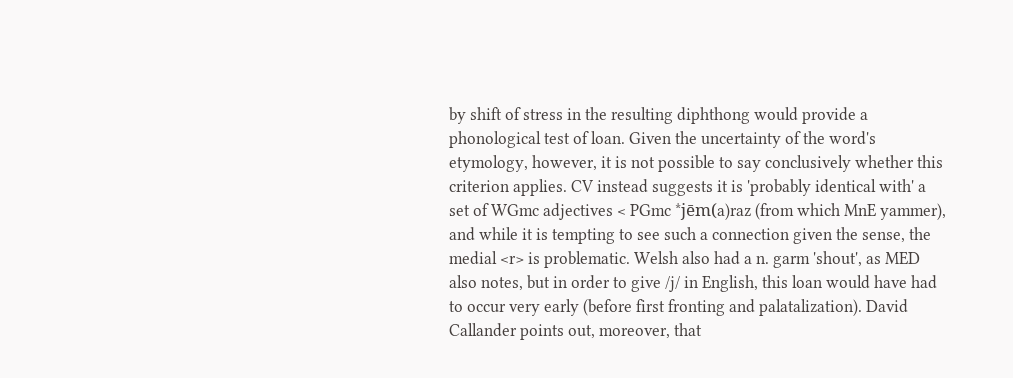by shift of stress in the resulting diphthong would provide a phonological test of loan. Given the uncertainty of the word's etymology, however, it is not possible to say conclusively whether this criterion applies. CV instead suggests it is 'probably identical with' a set of WGmc adjectives < PGmc *jēm(a)raz (from which MnE yammer), and while it is tempting to see such a connection given the sense, the medial <r> is problematic. Welsh also had a n. garm 'shout', as MED also notes, but in order to give /j/ in English, this loan would have had to occur very early (before first fronting and palatalization). David Callander points out, moreover, that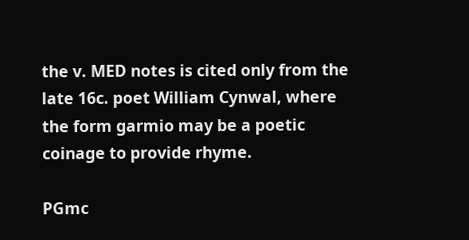the v. MED notes is cited only from the late 16c. poet William Cynwal, where the form garmio may be a poetic coinage to provide rhyme.

PGmc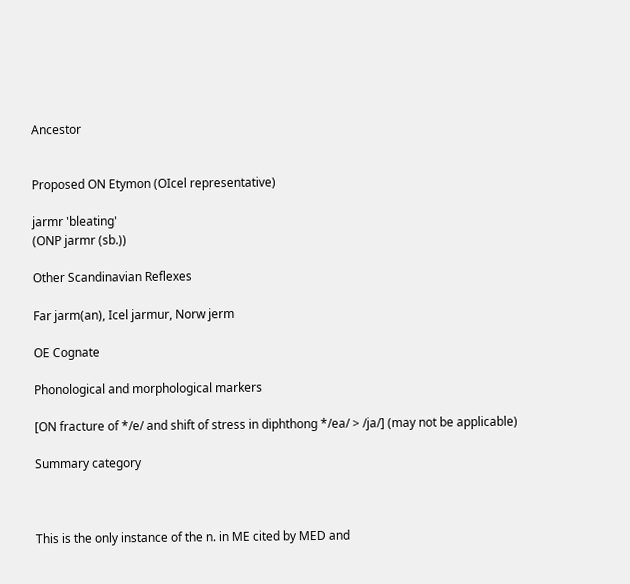Ancestor


Proposed ON Etymon (OIcel representative)

jarmr 'bleating'
(ONP jarmr (sb.))

Other Scandinavian Reflexes

Far jarm(an), Icel jarmur, Norw jerm

OE Cognate

Phonological and morphological markers

[ON fracture of */e/ and shift of stress in diphthong */ea/ > /ja/] (may not be applicable)

Summary category



This is the only instance of the n. in ME cited by MED and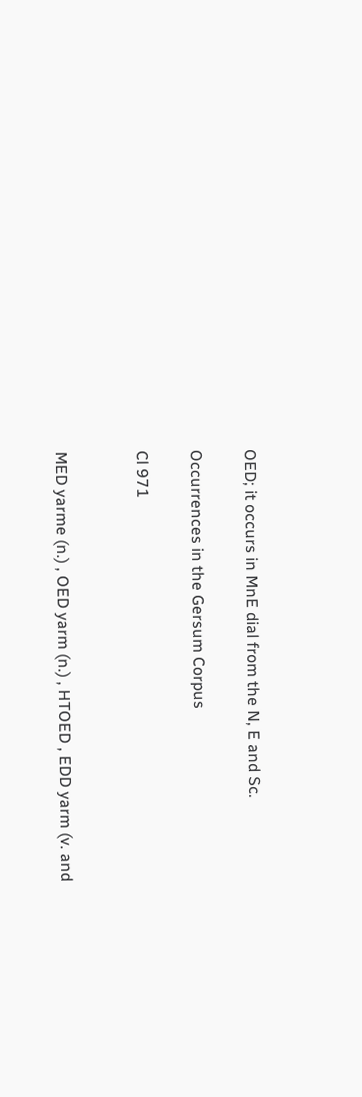OED; it occurs in MnE dial from the N, E and Sc.

Occurrences in the Gersum Corpus

Cl 971


MED yarme (n.) , OED yarm (n.) , HTOED , EDD yarm (v. and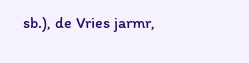sb.), de Vries jarmr,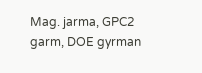Mag. jarma, GPC2 garm, DOE gyrman